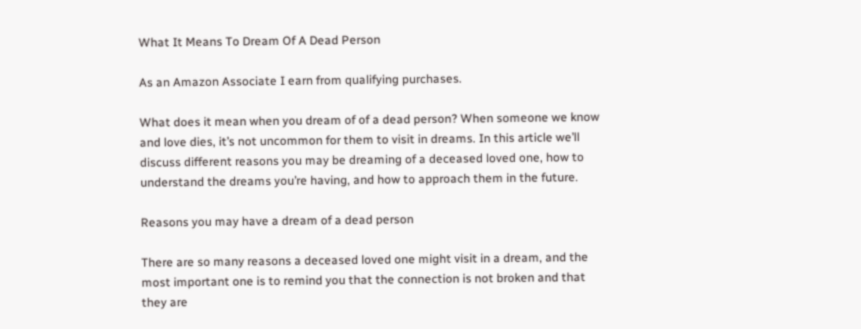What It Means To Dream Of A Dead Person

As an Amazon Associate I earn from qualifying purchases.

What does it mean when you dream of of a dead person? When someone we know and love dies, it’s not uncommon for them to visit in dreams. In this article we’ll discuss different reasons you may be dreaming of a deceased loved one, how to understand the dreams you’re having, and how to approach them in the future.

Reasons you may have a dream of a dead person

There are so many reasons a deceased loved one might visit in a dream, and the most important one is to remind you that the connection is not broken and that they are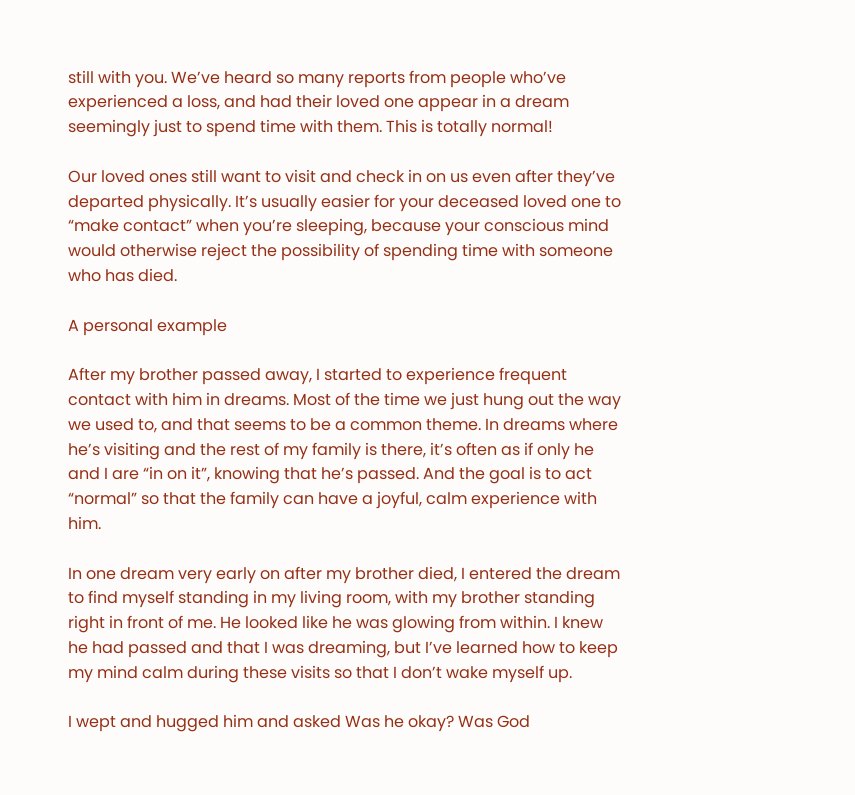still with you. We’ve heard so many reports from people who’ve experienced a loss, and had their loved one appear in a dream seemingly just to spend time with them. This is totally normal!

Our loved ones still want to visit and check in on us even after they’ve departed physically. It’s usually easier for your deceased loved one to “make contact” when you’re sleeping, because your conscious mind would otherwise reject the possibility of spending time with someone who has died.

A personal example

After my brother passed away, I started to experience frequent contact with him in dreams. Most of the time we just hung out the way we used to, and that seems to be a common theme. In dreams where he’s visiting and the rest of my family is there, it’s often as if only he and I are “in on it”, knowing that he’s passed. And the goal is to act “normal” so that the family can have a joyful, calm experience with him.

In one dream very early on after my brother died, I entered the dream to find myself standing in my living room, with my brother standing right in front of me. He looked like he was glowing from within. I knew he had passed and that I was dreaming, but I’ve learned how to keep my mind calm during these visits so that I don’t wake myself up.

I wept and hugged him and asked Was he okay? Was God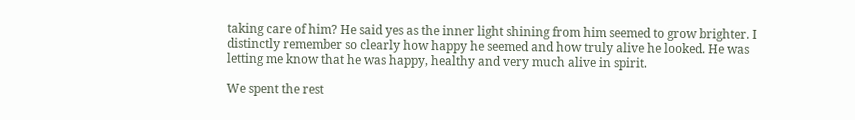taking care of him? He said yes as the inner light shining from him seemed to grow brighter. I distinctly remember so clearly how happy he seemed and how truly alive he looked. He was letting me know that he was happy, healthy and very much alive in spirit.

We spent the rest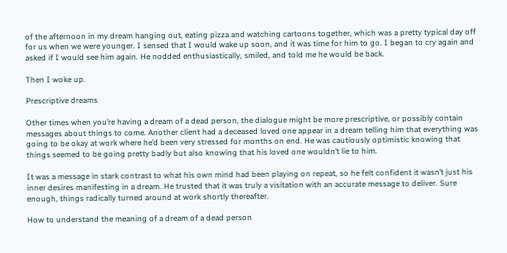of the afternoon in my dream hanging out, eating pizza and watching cartoons together, which was a pretty typical day off for us when we were younger. I sensed that I would wake up soon, and it was time for him to go. I began to cry again and asked if I would see him again. He nodded enthusiastically, smiled, and told me he would be back.

Then I woke up.

Prescriptive dreams

Other times when you’re having a dream of a dead person, the dialogue might be more prescriptive, or possibly contain messages about things to come. Another client had a deceased loved one appear in a dream telling him that everything was going to be okay at work where he’d been very stressed for months on end. He was cautiously optimistic knowing that things seemed to be going pretty badly but also knowing that his loved one wouldn’t lie to him.

It was a message in stark contrast to what his own mind had been playing on repeat, so he felt confident it wasn’t just his inner desires manifesting in a dream. He trusted that it was truly a visitation with an accurate message to deliver. Sure enough, things radically turned around at work shortly thereafter.

How to understand the meaning of a dream of a dead person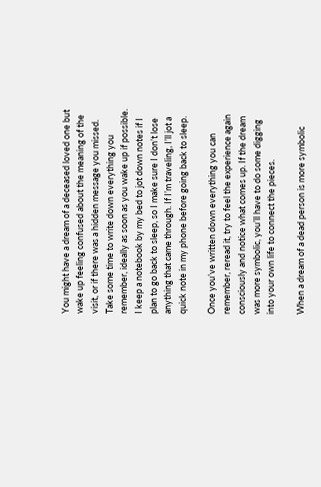You might have a dream of a deceased loved one but wake up feeling confused about the meaning of the visit, or if there was a hidden message you missed. Take some time to write down everything you remember, ideally as soon as you wake up if possible. I keep a notebook by my bed to jot down notes if I plan to go back to sleep, so I make sure I don’t lose anything that came through. If I’m traveling, I’ll jot a quick note in my phone before going back to sleep.

Once you’ve written down everything you can remember, reread it, try to feel the experience again consciously and notice what comes up. If the dream was more symbolic, you’ll have to do some digging into your own life to connect the pieces.

When a dream of a dead person is more symbolic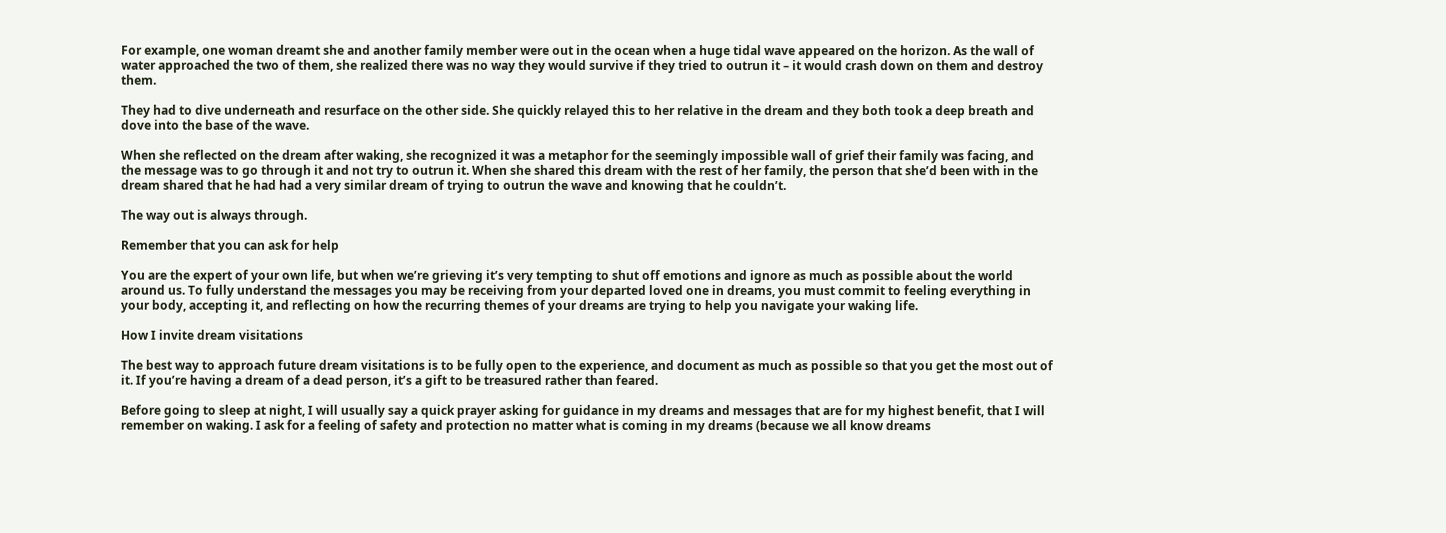For example, one woman dreamt she and another family member were out in the ocean when a huge tidal wave appeared on the horizon. As the wall of water approached the two of them, she realized there was no way they would survive if they tried to outrun it – it would crash down on them and destroy them.

They had to dive underneath and resurface on the other side. She quickly relayed this to her relative in the dream and they both took a deep breath and dove into the base of the wave.

When she reflected on the dream after waking, she recognized it was a metaphor for the seemingly impossible wall of grief their family was facing, and the message was to go through it and not try to outrun it. When she shared this dream with the rest of her family, the person that she’d been with in the dream shared that he had had a very similar dream of trying to outrun the wave and knowing that he couldn’t.

The way out is always through.

Remember that you can ask for help

You are the expert of your own life, but when we’re grieving it’s very tempting to shut off emotions and ignore as much as possible about the world around us. To fully understand the messages you may be receiving from your departed loved one in dreams, you must commit to feeling everything in your body, accepting it, and reflecting on how the recurring themes of your dreams are trying to help you navigate your waking life.

How I invite dream visitations

The best way to approach future dream visitations is to be fully open to the experience, and document as much as possible so that you get the most out of it. If you’re having a dream of a dead person, it’s a gift to be treasured rather than feared.

Before going to sleep at night, I will usually say a quick prayer asking for guidance in my dreams and messages that are for my highest benefit, that I will remember on waking. I ask for a feeling of safety and protection no matter what is coming in my dreams (because we all know dreams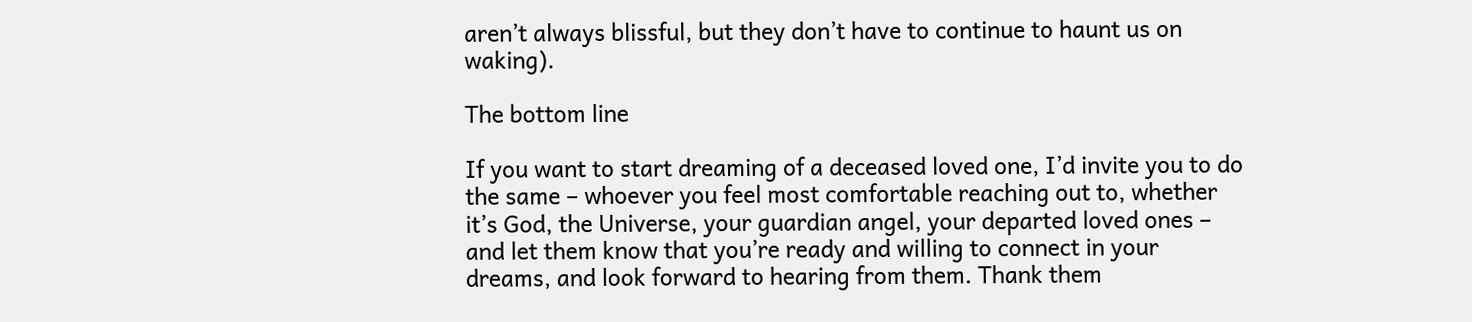aren’t always blissful, but they don’t have to continue to haunt us on waking).

The bottom line

If you want to start dreaming of a deceased loved one, I’d invite you to do the same – whoever you feel most comfortable reaching out to, whether it’s God, the Universe, your guardian angel, your departed loved ones – and let them know that you’re ready and willing to connect in your dreams, and look forward to hearing from them. Thank them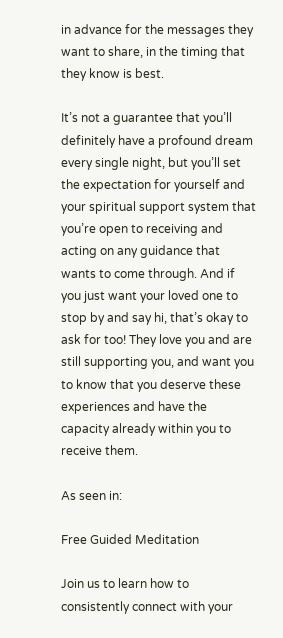in advance for the messages they want to share, in the timing that they know is best.

It’s not a guarantee that you’ll definitely have a profound dream every single night, but you’ll set the expectation for yourself and your spiritual support system that you’re open to receiving and acting on any guidance that wants to come through. And if you just want your loved one to stop by and say hi, that’s okay to ask for too! They love you and are still supporting you, and want you to know that you deserve these experiences and have the capacity already within you to receive them.

As seen in:

Free Guided Meditation

Join us to learn how to consistently connect with your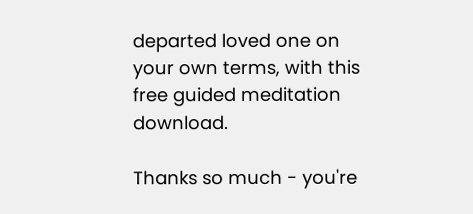departed loved one on your own terms, with this free guided meditation download.

Thanks so much - you're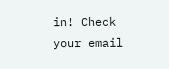in! Check your email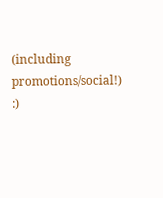(including promotions/social!) :)